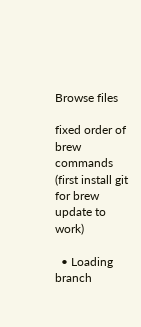Browse files

fixed order of brew commands (first install git for brew update to work)

  • Loading branch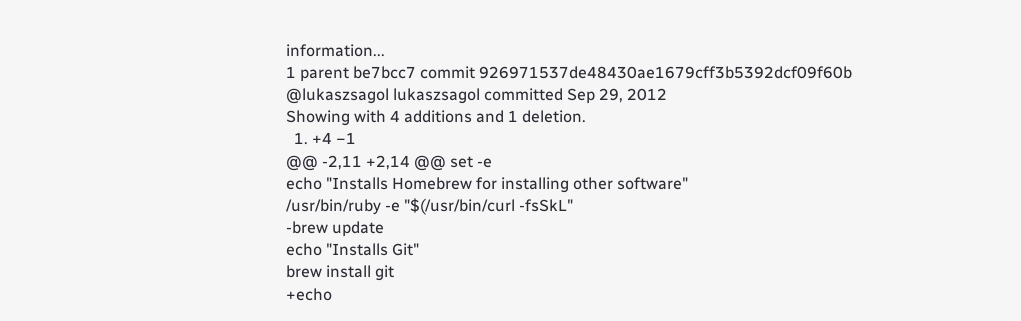information...
1 parent be7bcc7 commit 926971537de48430ae1679cff3b5392dcf09f60b @lukaszsagol lukaszsagol committed Sep 29, 2012
Showing with 4 additions and 1 deletion.
  1. +4 −1
@@ -2,11 +2,14 @@ set -e
echo "Installs Homebrew for installing other software"
/usr/bin/ruby -e "$(/usr/bin/curl -fsSkL"
-brew update
echo "Installs Git"
brew install git
+echo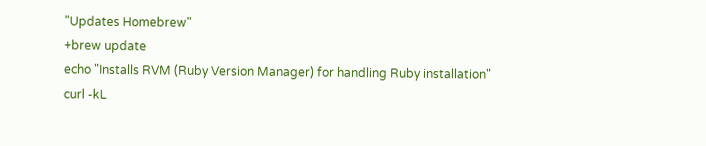"Updates Homebrew"
+brew update
echo "Installs RVM (Ruby Version Manager) for handling Ruby installation"
curl -kL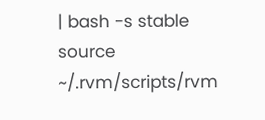| bash -s stable
source ~/.rvm/scripts/rvm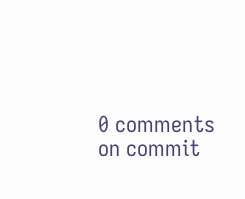0 comments on commit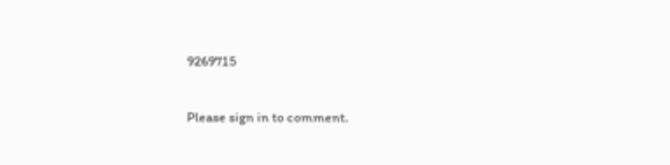9269715

Please sign in to comment.